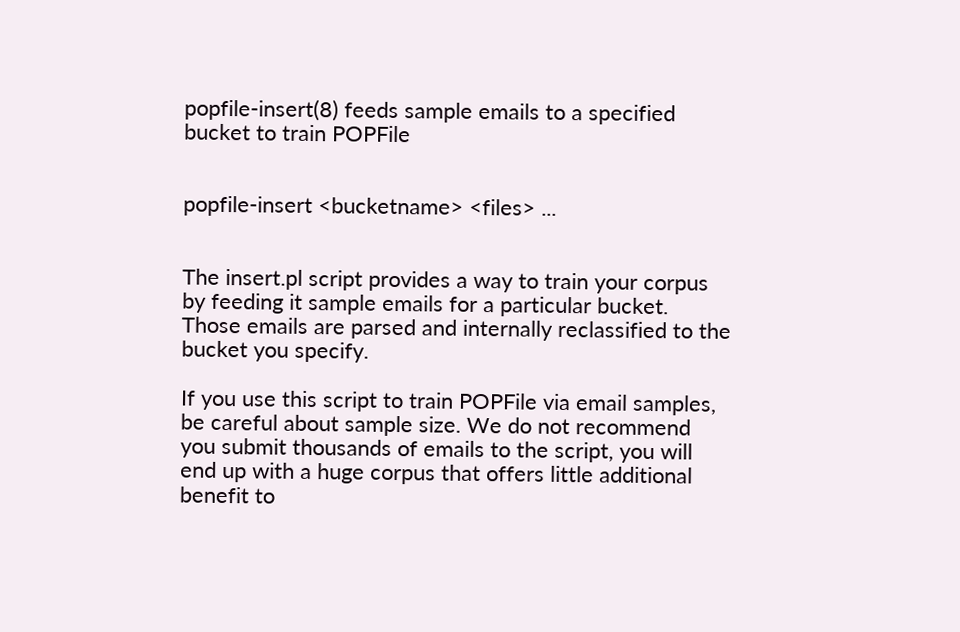popfile-insert(8) feeds sample emails to a specified bucket to train POPFile


popfile-insert <bucketname> <files> ...


The insert.pl script provides a way to train your corpus by feeding it sample emails for a particular bucket. Those emails are parsed and internally reclassified to the bucket you specify.

If you use this script to train POPFile via email samples, be careful about sample size. We do not recommend you submit thousands of emails to the script, you will end up with a huge corpus that offers little additional benefit to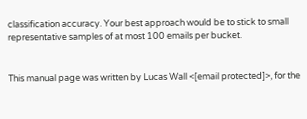classification accuracy. Your best approach would be to stick to small representative samples of at most 100 emails per bucket.


This manual page was written by Lucas Wall <[email protected]>, for the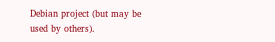Debian project (but may be used by others).